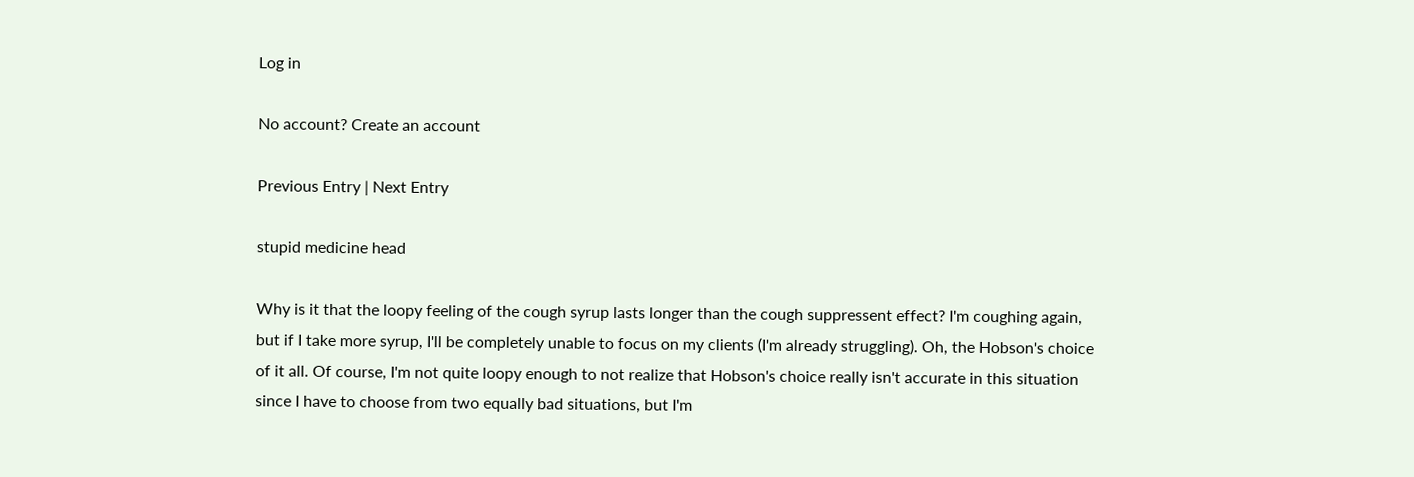Log in

No account? Create an account

Previous Entry | Next Entry

stupid medicine head

Why is it that the loopy feeling of the cough syrup lasts longer than the cough suppressent effect? I'm coughing again, but if I take more syrup, I'll be completely unable to focus on my clients (I'm already struggling). Oh, the Hobson's choice of it all. Of course, I'm not quite loopy enough to not realize that Hobson's choice really isn't accurate in this situation since I have to choose from two equally bad situations, but I'm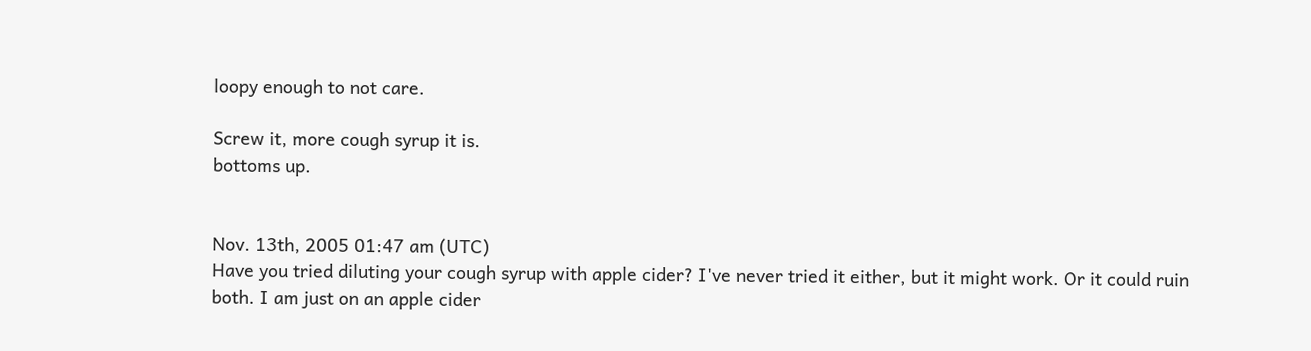loopy enough to not care.

Screw it, more cough syrup it is.
bottoms up.


Nov. 13th, 2005 01:47 am (UTC)
Have you tried diluting your cough syrup with apple cider? I've never tried it either, but it might work. Or it could ruin both. I am just on an apple cider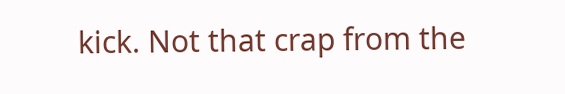kick. Not that crap from the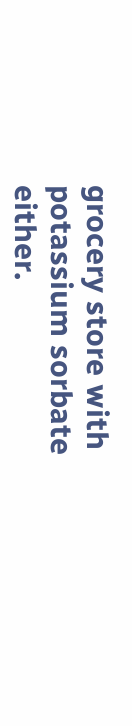grocery store with potassium sorbate either.